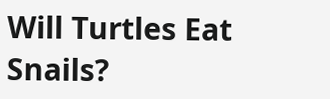Will Turtles Eat Snails?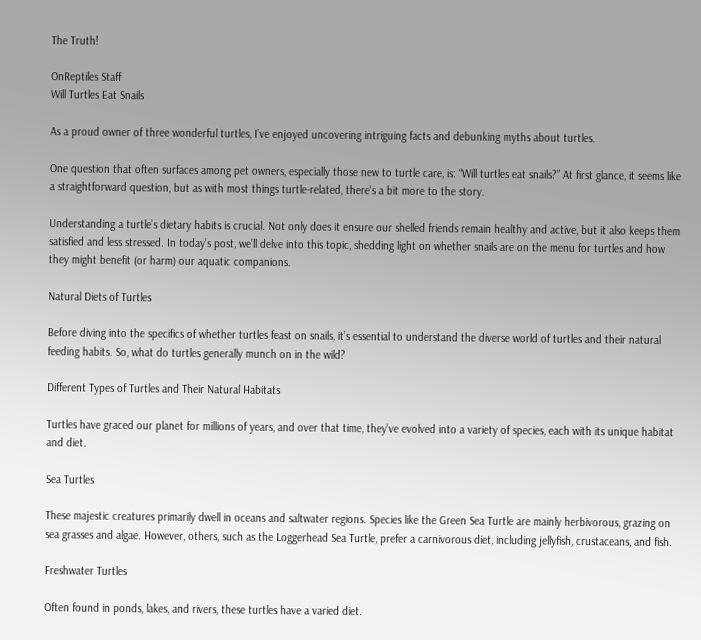The Truth!

OnReptiles Staff
Will Turtles Eat Snails

As a proud owner of three wonderful turtles, I’ve enjoyed uncovering intriguing facts and debunking myths about turtles.

One question that often surfaces among pet owners, especially those new to turtle care, is: “Will turtles eat snails?” At first glance, it seems like a straightforward question, but as with most things turtle-related, there’s a bit more to the story.

Understanding a turtle’s dietary habits is crucial. Not only does it ensure our shelled friends remain healthy and active, but it also keeps them satisfied and less stressed. In today’s post, we’ll delve into this topic, shedding light on whether snails are on the menu for turtles and how they might benefit (or harm) our aquatic companions.

Natural Diets of Turtles

Before diving into the specifics of whether turtles feast on snails, it’s essential to understand the diverse world of turtles and their natural feeding habits. So, what do turtles generally munch on in the wild?

Different Types of Turtles and Their Natural Habitats

Turtles have graced our planet for millions of years, and over that time, they’ve evolved into a variety of species, each with its unique habitat and diet.

Sea Turtles

These majestic creatures primarily dwell in oceans and saltwater regions. Species like the Green Sea Turtle are mainly herbivorous, grazing on sea grasses and algae. However, others, such as the Loggerhead Sea Turtle, prefer a carnivorous diet, including jellyfish, crustaceans, and fish.

Freshwater Turtles

Often found in ponds, lakes, and rivers, these turtles have a varied diet.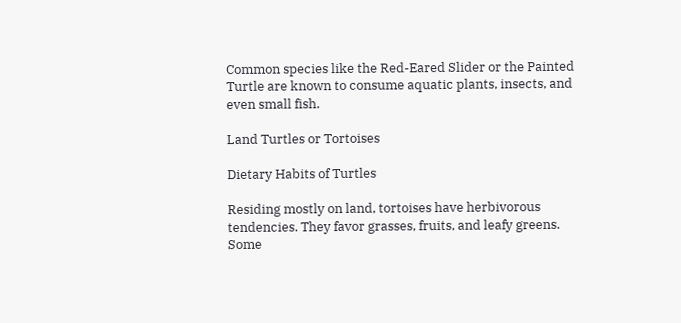Common species like the Red-Eared Slider or the Painted Turtle are known to consume aquatic plants, insects, and even small fish.

Land Turtles or Tortoises

Dietary Habits of Turtles

Residing mostly on land, tortoises have herbivorous tendencies. They favor grasses, fruits, and leafy greens. Some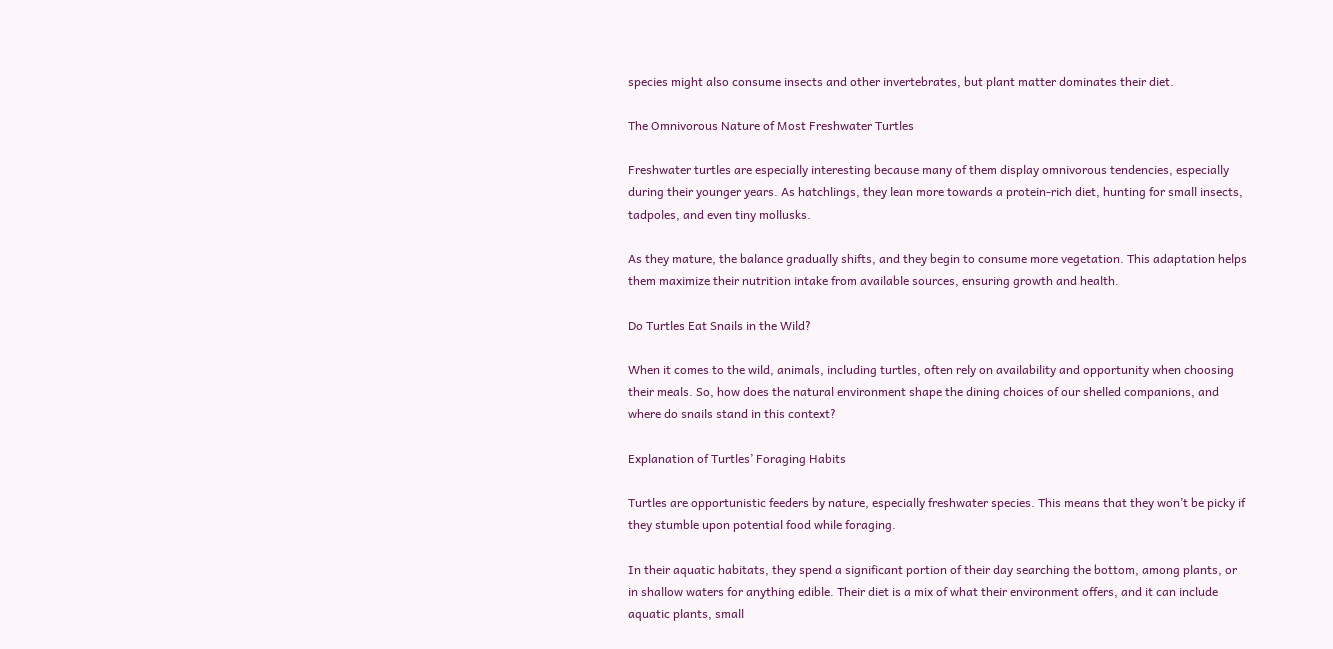species might also consume insects and other invertebrates, but plant matter dominates their diet.

The Omnivorous Nature of Most Freshwater Turtles

Freshwater turtles are especially interesting because many of them display omnivorous tendencies, especially during their younger years. As hatchlings, they lean more towards a protein-rich diet, hunting for small insects, tadpoles, and even tiny mollusks.

As they mature, the balance gradually shifts, and they begin to consume more vegetation. This adaptation helps them maximize their nutrition intake from available sources, ensuring growth and health.

Do Turtles Eat Snails in the Wild?

When it comes to the wild, animals, including turtles, often rely on availability and opportunity when choosing their meals. So, how does the natural environment shape the dining choices of our shelled companions, and where do snails stand in this context?

Explanation of Turtles’ Foraging Habits

Turtles are opportunistic feeders by nature, especially freshwater species. This means that they won’t be picky if they stumble upon potential food while foraging.

In their aquatic habitats, they spend a significant portion of their day searching the bottom, among plants, or in shallow waters for anything edible. Their diet is a mix of what their environment offers, and it can include aquatic plants, small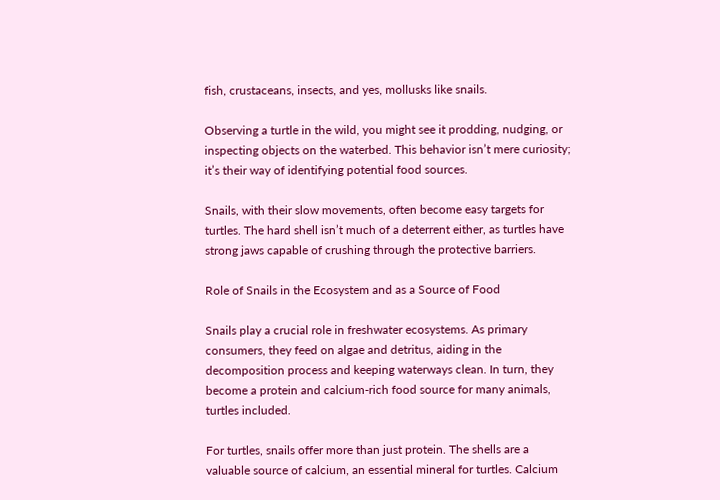fish, crustaceans, insects, and yes, mollusks like snails.

Observing a turtle in the wild, you might see it prodding, nudging, or inspecting objects on the waterbed. This behavior isn’t mere curiosity; it’s their way of identifying potential food sources.

Snails, with their slow movements, often become easy targets for turtles. The hard shell isn’t much of a deterrent either, as turtles have strong jaws capable of crushing through the protective barriers.

Role of Snails in the Ecosystem and as a Source of Food

Snails play a crucial role in freshwater ecosystems. As primary consumers, they feed on algae and detritus, aiding in the decomposition process and keeping waterways clean. In turn, they become a protein and calcium-rich food source for many animals, turtles included.

For turtles, snails offer more than just protein. The shells are a valuable source of calcium, an essential mineral for turtles. Calcium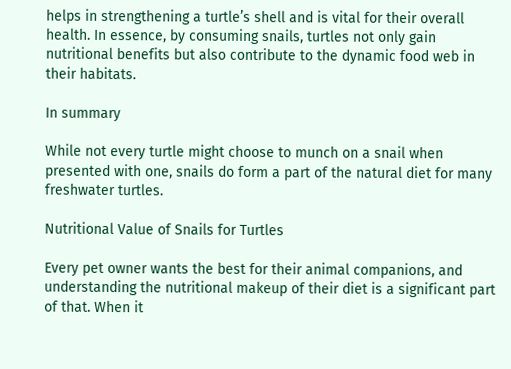helps in strengthening a turtle’s shell and is vital for their overall health. In essence, by consuming snails, turtles not only gain nutritional benefits but also contribute to the dynamic food web in their habitats.

In summary

While not every turtle might choose to munch on a snail when presented with one, snails do form a part of the natural diet for many freshwater turtles.

Nutritional Value of Snails for Turtles

Every pet owner wants the best for their animal companions, and understanding the nutritional makeup of their diet is a significant part of that. When it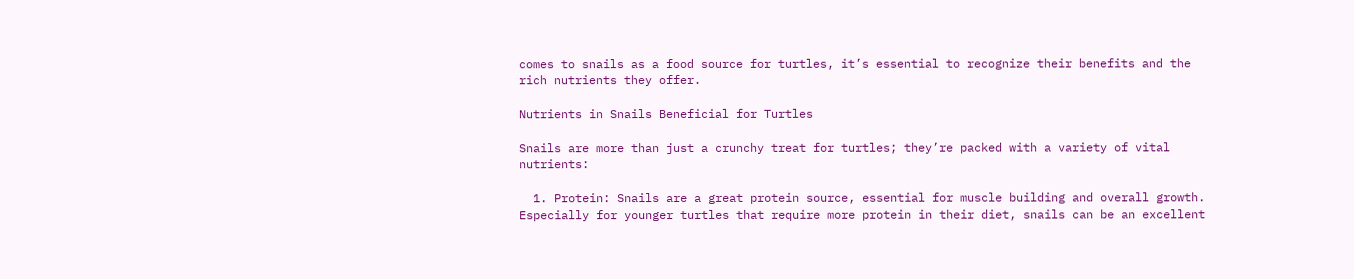comes to snails as a food source for turtles, it’s essential to recognize their benefits and the rich nutrients they offer.

Nutrients in Snails Beneficial for Turtles

Snails are more than just a crunchy treat for turtles; they’re packed with a variety of vital nutrients:

  1. Protein: Snails are a great protein source, essential for muscle building and overall growth. Especially for younger turtles that require more protein in their diet, snails can be an excellent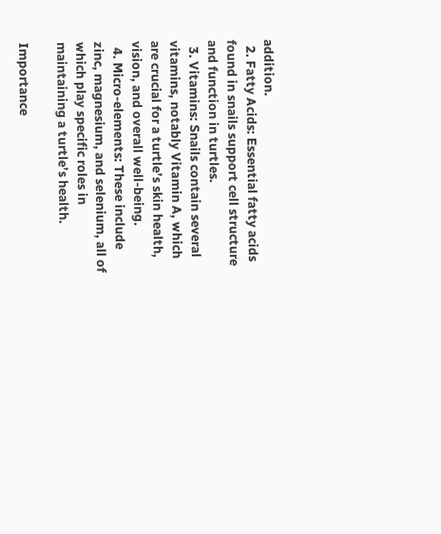addition.
  2. Fatty Acids: Essential fatty acids found in snails support cell structure and function in turtles.
  3. Vitamins: Snails contain several vitamins, notably Vitamin A, which are crucial for a turtle’s skin health, vision, and overall well-being.
  4. Micro-elements: These include zinc, magnesium, and selenium, all of which play specific roles in maintaining a turtle’s health.

Importance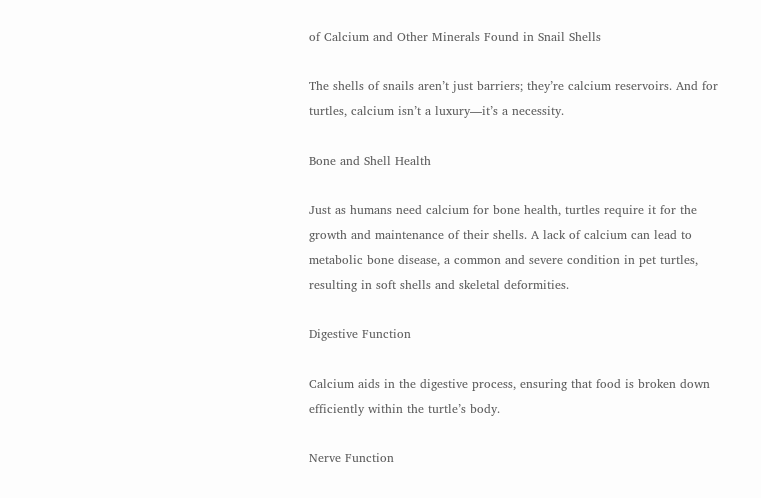of Calcium and Other Minerals Found in Snail Shells

The shells of snails aren’t just barriers; they’re calcium reservoirs. And for turtles, calcium isn’t a luxury—it’s a necessity.

Bone and Shell Health

Just as humans need calcium for bone health, turtles require it for the growth and maintenance of their shells. A lack of calcium can lead to metabolic bone disease, a common and severe condition in pet turtles, resulting in soft shells and skeletal deformities.

Digestive Function

Calcium aids in the digestive process, ensuring that food is broken down efficiently within the turtle’s body.

Nerve Function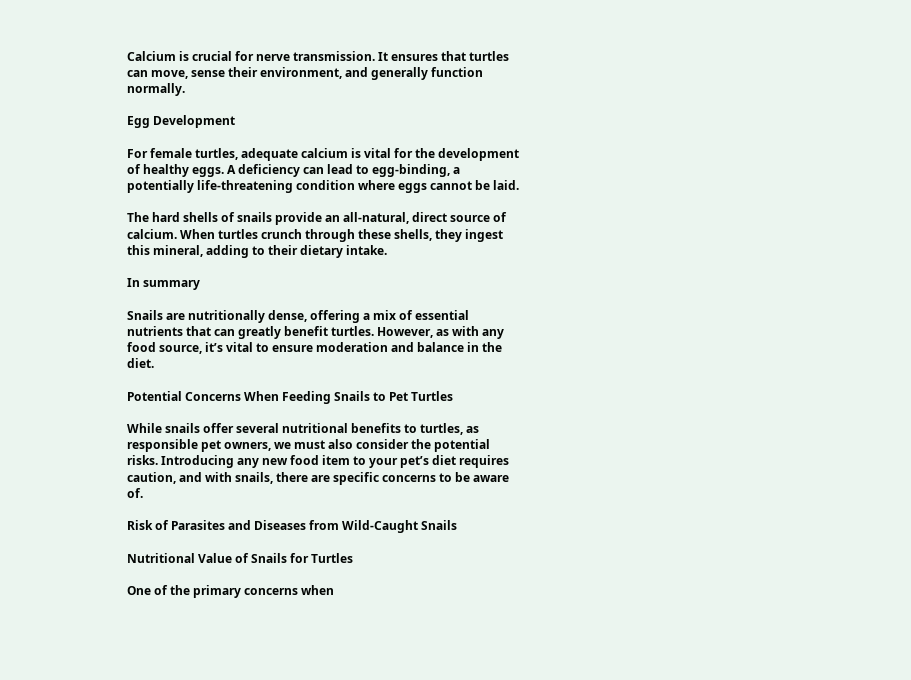Calcium is crucial for nerve transmission. It ensures that turtles can move, sense their environment, and generally function normally.

Egg Development

For female turtles, adequate calcium is vital for the development of healthy eggs. A deficiency can lead to egg-binding, a potentially life-threatening condition where eggs cannot be laid.

The hard shells of snails provide an all-natural, direct source of calcium. When turtles crunch through these shells, they ingest this mineral, adding to their dietary intake.

In summary

Snails are nutritionally dense, offering a mix of essential nutrients that can greatly benefit turtles. However, as with any food source, it’s vital to ensure moderation and balance in the diet.

Potential Concerns When Feeding Snails to Pet Turtles

While snails offer several nutritional benefits to turtles, as responsible pet owners, we must also consider the potential risks. Introducing any new food item to your pet’s diet requires caution, and with snails, there are specific concerns to be aware of.

Risk of Parasites and Diseases from Wild-Caught Snails

Nutritional Value of Snails for Turtles

One of the primary concerns when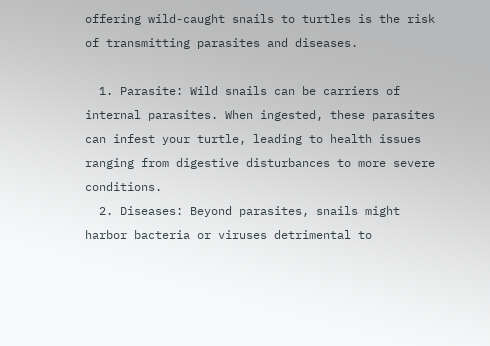offering wild-caught snails to turtles is the risk of transmitting parasites and diseases.

  1. Parasite: Wild snails can be carriers of internal parasites. When ingested, these parasites can infest your turtle, leading to health issues ranging from digestive disturbances to more severe conditions.
  2. Diseases: Beyond parasites, snails might harbor bacteria or viruses detrimental to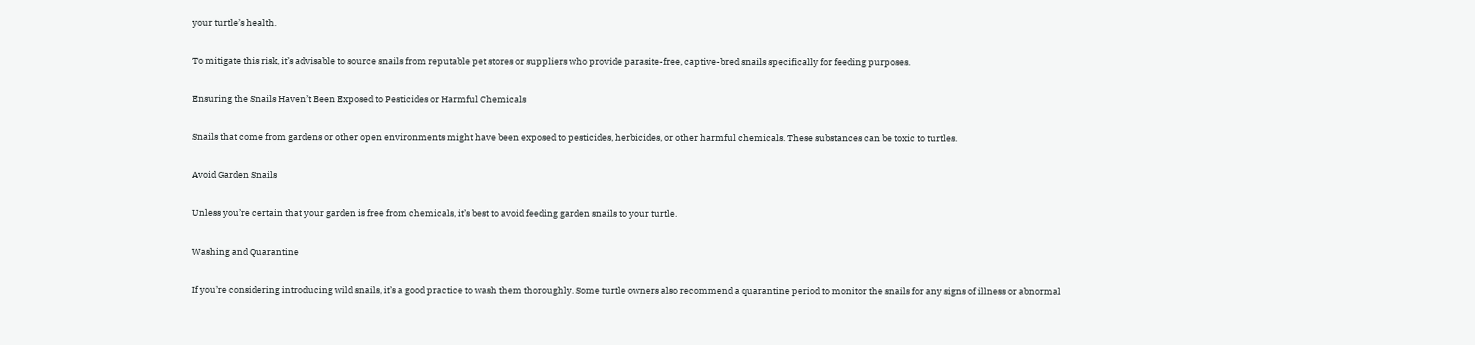your turtle’s health.

To mitigate this risk, it’s advisable to source snails from reputable pet stores or suppliers who provide parasite-free, captive-bred snails specifically for feeding purposes.

Ensuring the Snails Haven’t Been Exposed to Pesticides or Harmful Chemicals

Snails that come from gardens or other open environments might have been exposed to pesticides, herbicides, or other harmful chemicals. These substances can be toxic to turtles.

Avoid Garden Snails

Unless you’re certain that your garden is free from chemicals, it’s best to avoid feeding garden snails to your turtle.

Washing and Quarantine

If you’re considering introducing wild snails, it’s a good practice to wash them thoroughly. Some turtle owners also recommend a quarantine period to monitor the snails for any signs of illness or abnormal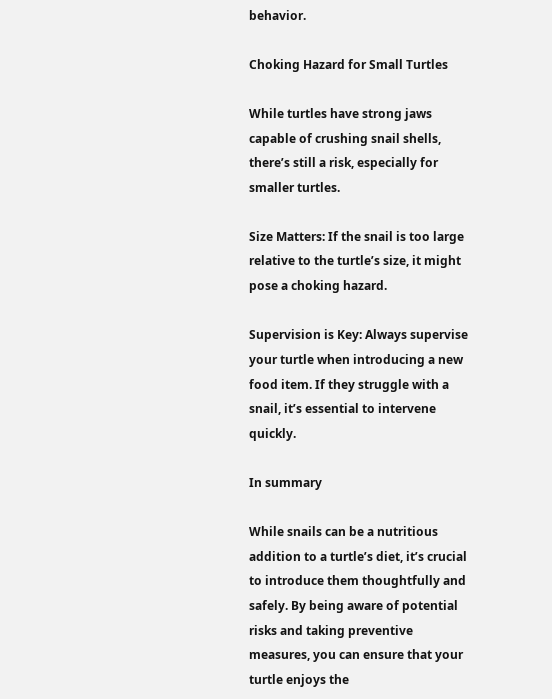behavior.

Choking Hazard for Small Turtles

While turtles have strong jaws capable of crushing snail shells, there’s still a risk, especially for smaller turtles.

Size Matters: If the snail is too large relative to the turtle’s size, it might pose a choking hazard.

Supervision is Key: Always supervise your turtle when introducing a new food item. If they struggle with a snail, it’s essential to intervene quickly.

In summary

While snails can be a nutritious addition to a turtle’s diet, it’s crucial to introduce them thoughtfully and safely. By being aware of potential risks and taking preventive measures, you can ensure that your turtle enjoys the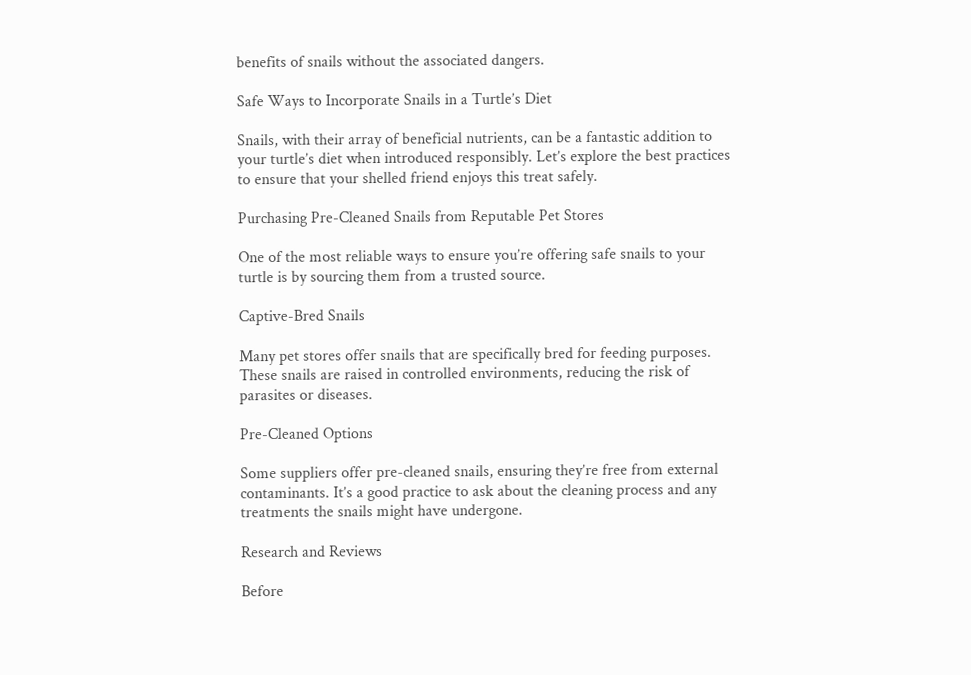benefits of snails without the associated dangers.

Safe Ways to Incorporate Snails in a Turtle’s Diet

Snails, with their array of beneficial nutrients, can be a fantastic addition to your turtle’s diet when introduced responsibly. Let’s explore the best practices to ensure that your shelled friend enjoys this treat safely.

Purchasing Pre-Cleaned Snails from Reputable Pet Stores

One of the most reliable ways to ensure you’re offering safe snails to your turtle is by sourcing them from a trusted source.

Captive-Bred Snails

Many pet stores offer snails that are specifically bred for feeding purposes. These snails are raised in controlled environments, reducing the risk of parasites or diseases.

Pre-Cleaned Options

Some suppliers offer pre-cleaned snails, ensuring they’re free from external contaminants. It’s a good practice to ask about the cleaning process and any treatments the snails might have undergone.

Research and Reviews

Before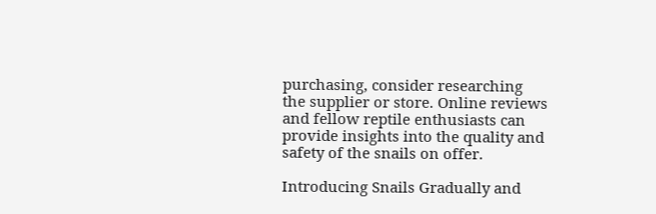purchasing, consider researching the supplier or store. Online reviews and fellow reptile enthusiasts can provide insights into the quality and safety of the snails on offer.

Introducing Snails Gradually and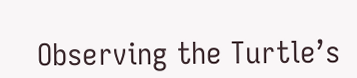Observing the Turtle’s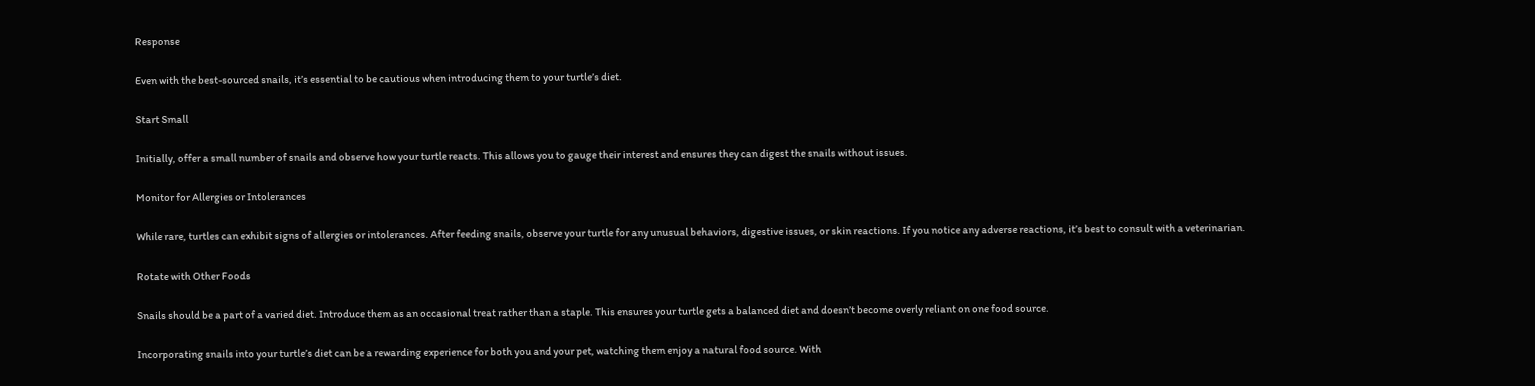Response

Even with the best-sourced snails, it’s essential to be cautious when introducing them to your turtle’s diet.

Start Small

Initially, offer a small number of snails and observe how your turtle reacts. This allows you to gauge their interest and ensures they can digest the snails without issues.

Monitor for Allergies or Intolerances

While rare, turtles can exhibit signs of allergies or intolerances. After feeding snails, observe your turtle for any unusual behaviors, digestive issues, or skin reactions. If you notice any adverse reactions, it’s best to consult with a veterinarian.

Rotate with Other Foods

Snails should be a part of a varied diet. Introduce them as an occasional treat rather than a staple. This ensures your turtle gets a balanced diet and doesn’t become overly reliant on one food source.

Incorporating snails into your turtle’s diet can be a rewarding experience for both you and your pet, watching them enjoy a natural food source. With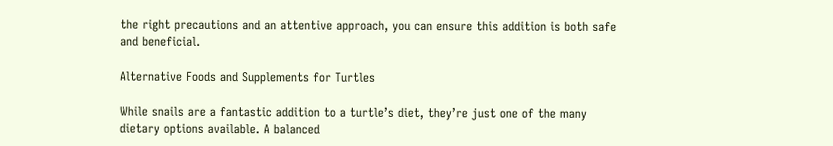the right precautions and an attentive approach, you can ensure this addition is both safe and beneficial.

Alternative Foods and Supplements for Turtles

While snails are a fantastic addition to a turtle’s diet, they’re just one of the many dietary options available. A balanced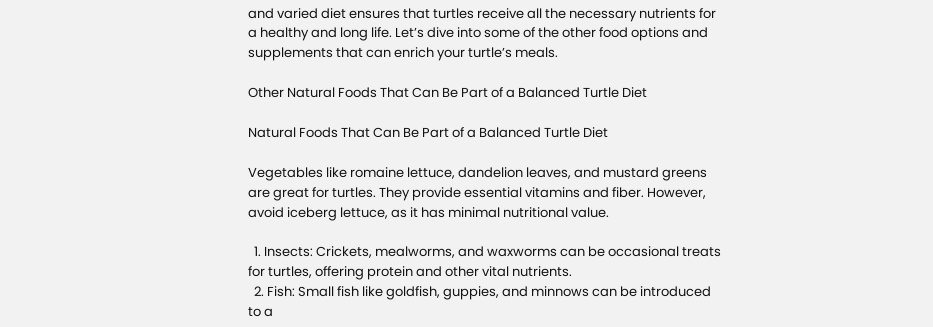and varied diet ensures that turtles receive all the necessary nutrients for a healthy and long life. Let’s dive into some of the other food options and supplements that can enrich your turtle’s meals.

Other Natural Foods That Can Be Part of a Balanced Turtle Diet

Natural Foods That Can Be Part of a Balanced Turtle Diet

Vegetables like romaine lettuce, dandelion leaves, and mustard greens are great for turtles. They provide essential vitamins and fiber. However, avoid iceberg lettuce, as it has minimal nutritional value.

  1. Insects: Crickets, mealworms, and waxworms can be occasional treats for turtles, offering protein and other vital nutrients.
  2. Fish: Small fish like goldfish, guppies, and minnows can be introduced to a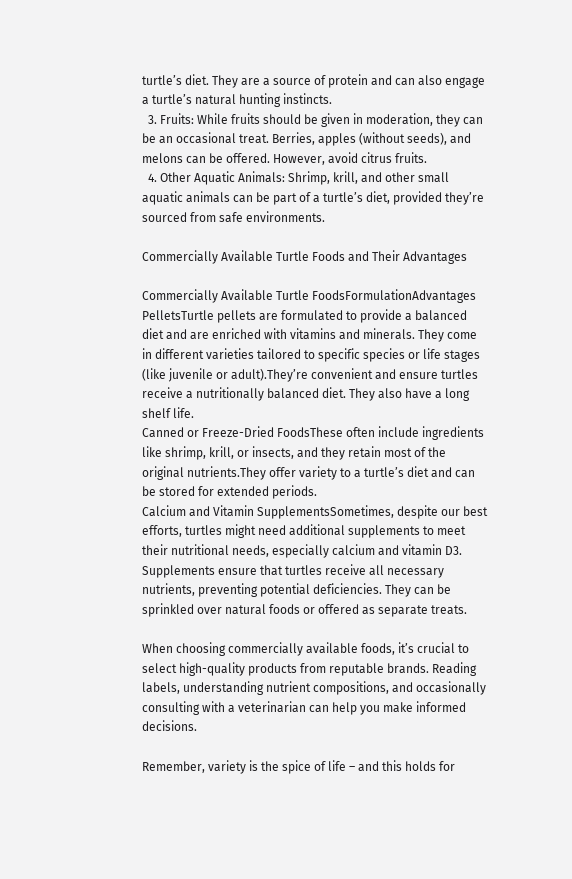turtle’s diet. They are a source of protein and can also engage a turtle’s natural hunting instincts.
  3. Fruits: While fruits should be given in moderation, they can be an occasional treat. Berries, apples (without seeds), and melons can be offered. However, avoid citrus fruits.
  4. Other Aquatic Animals: Shrimp, krill, and other small aquatic animals can be part of a turtle’s diet, provided they’re sourced from safe environments.

Commercially Available Turtle Foods and Their Advantages

Commercially Available Turtle FoodsFormulationAdvantages
PelletsTurtle pellets are formulated to provide a balanced diet and are enriched with vitamins and minerals. They come in different varieties tailored to specific species or life stages (like juvenile or adult).They’re convenient and ensure turtles receive a nutritionally balanced diet. They also have a long shelf life.
Canned or Freeze-Dried FoodsThese often include ingredients like shrimp, krill, or insects, and they retain most of the original nutrients.They offer variety to a turtle’s diet and can be stored for extended periods.
Calcium and Vitamin SupplementsSometimes, despite our best efforts, turtles might need additional supplements to meet their nutritional needs, especially calcium and vitamin D3. Supplements ensure that turtles receive all necessary nutrients, preventing potential deficiencies. They can be sprinkled over natural foods or offered as separate treats.

When choosing commercially available foods, it’s crucial to select high-quality products from reputable brands. Reading labels, understanding nutrient compositions, and occasionally consulting with a veterinarian can help you make informed decisions.

Remember, variety is the spice of life – and this holds for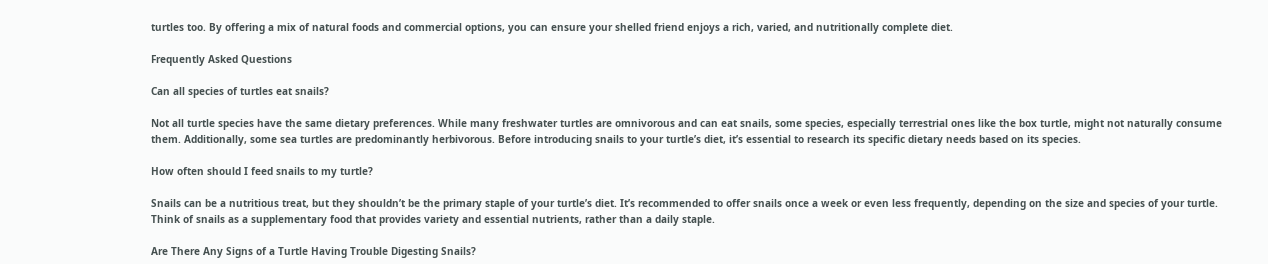turtles too. By offering a mix of natural foods and commercial options, you can ensure your shelled friend enjoys a rich, varied, and nutritionally complete diet.

Frequently Asked Questions

Can all species of turtles eat snails?

Not all turtle species have the same dietary preferences. While many freshwater turtles are omnivorous and can eat snails, some species, especially terrestrial ones like the box turtle, might not naturally consume them. Additionally, some sea turtles are predominantly herbivorous. Before introducing snails to your turtle’s diet, it’s essential to research its specific dietary needs based on its species.

How often should I feed snails to my turtle?

Snails can be a nutritious treat, but they shouldn’t be the primary staple of your turtle’s diet. It’s recommended to offer snails once a week or even less frequently, depending on the size and species of your turtle. Think of snails as a supplementary food that provides variety and essential nutrients, rather than a daily staple.

Are There Any Signs of a Turtle Having Trouble Digesting Snails?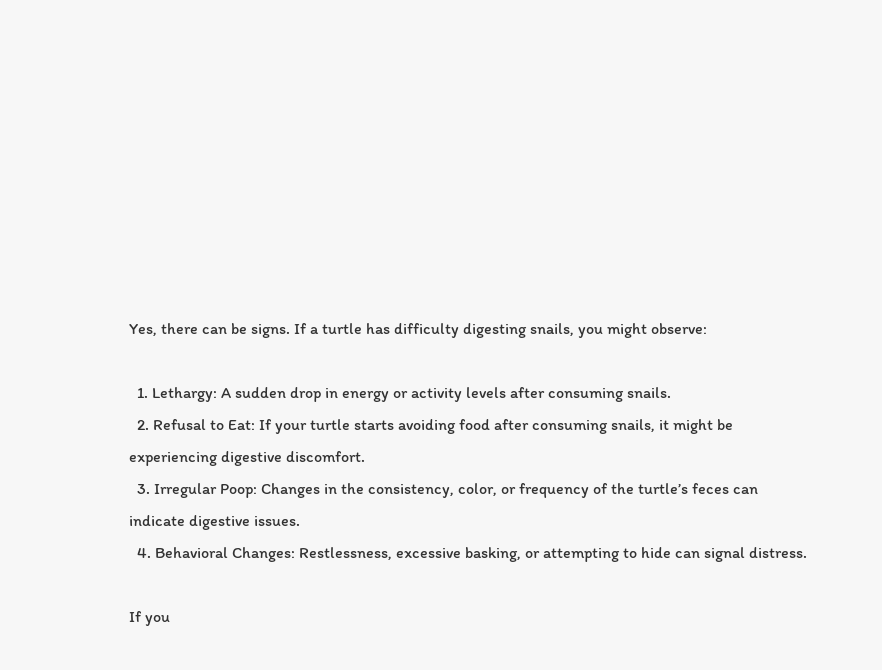Yes, there can be signs. If a turtle has difficulty digesting snails, you might observe:

  1. Lethargy: A sudden drop in energy or activity levels after consuming snails.
  2. Refusal to Eat: If your turtle starts avoiding food after consuming snails, it might be experiencing digestive discomfort.
  3. Irregular Poop: Changes in the consistency, color, or frequency of the turtle’s feces can indicate digestive issues.
  4. Behavioral Changes: Restlessness, excessive basking, or attempting to hide can signal distress.

If you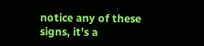notice any of these signs, it’s a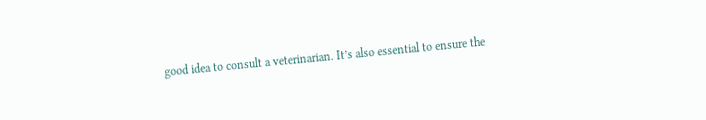good idea to consult a veterinarian. It’s also essential to ensure the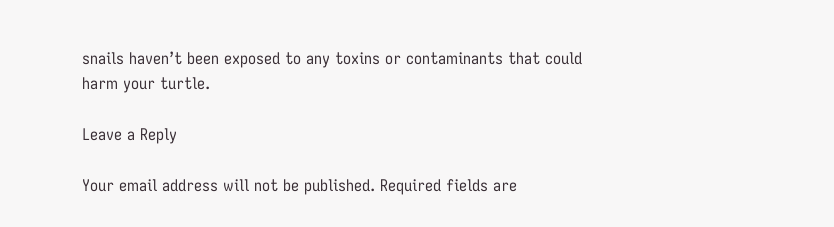snails haven’t been exposed to any toxins or contaminants that could harm your turtle.

Leave a Reply

Your email address will not be published. Required fields are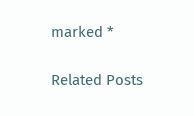marked *

Related Posts